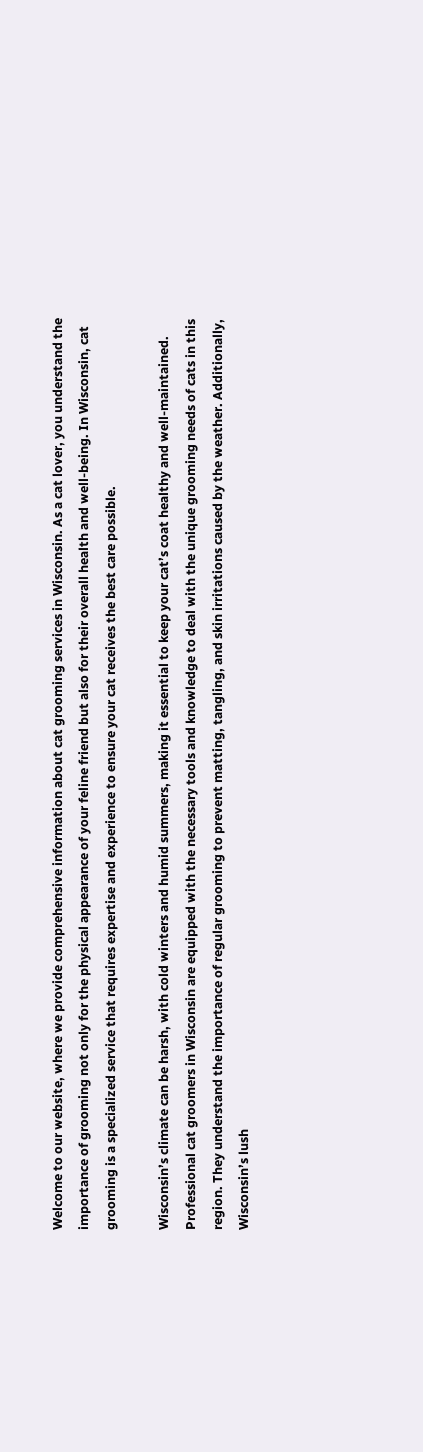Welcome to our website, where we provide comprehensive information about cat grooming services in Wisconsin. As a cat lover, you understand the importance of grooming not only for the physical appearance of your feline friend but also for their overall health and well-being. In Wisconsin, cat grooming is a specialized service that requires expertise and experience to ensure your cat receives the best care possible.

Wisconsin’s climate can be harsh, with cold winters and humid summers, making it essential to keep your cat’s coat healthy and well-maintained. Professional cat groomers in Wisconsin are equipped with the necessary tools and knowledge to deal with the unique grooming needs of cats in this region. They understand the importance of regular grooming to prevent matting, tangling, and skin irritations caused by the weather. Additionally, Wisconsin’s lush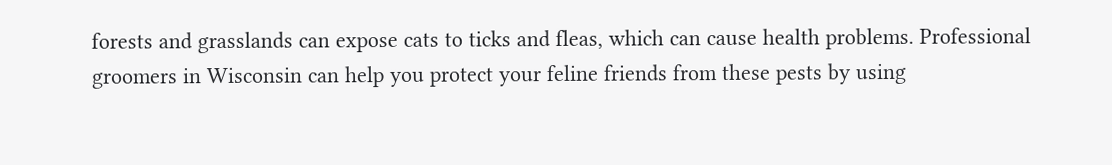forests and grasslands can expose cats to ticks and fleas, which can cause health problems. Professional groomers in Wisconsin can help you protect your feline friends from these pests by using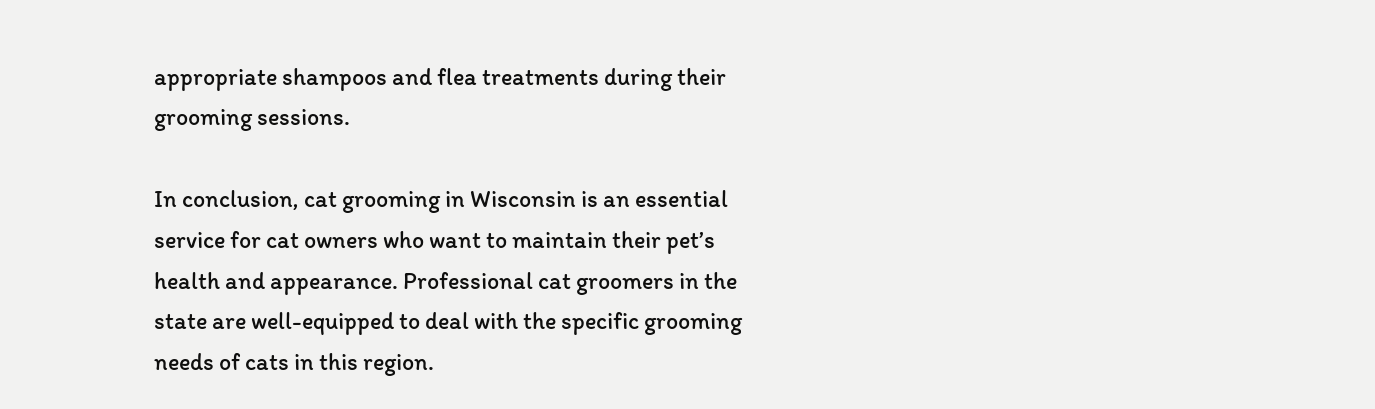appropriate shampoos and flea treatments during their grooming sessions.

In conclusion, cat grooming in Wisconsin is an essential service for cat owners who want to maintain their pet’s health and appearance. Professional cat groomers in the state are well-equipped to deal with the specific grooming needs of cats in this region.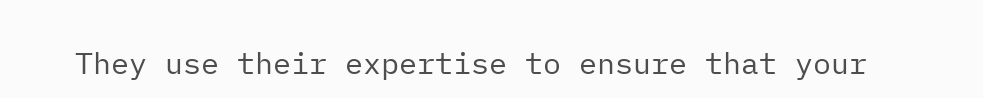They use their expertise to ensure that your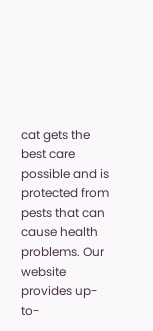cat gets the best care possible and is protected from pests that can cause health problems. Our website provides up-to-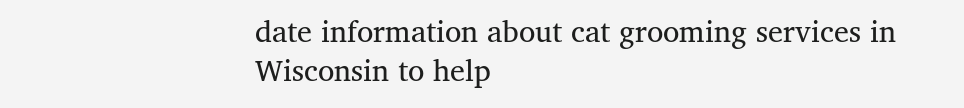date information about cat grooming services in Wisconsin to help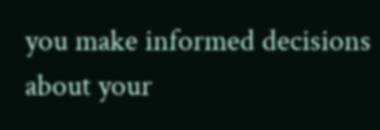you make informed decisions about your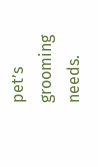pet’s grooming needs.